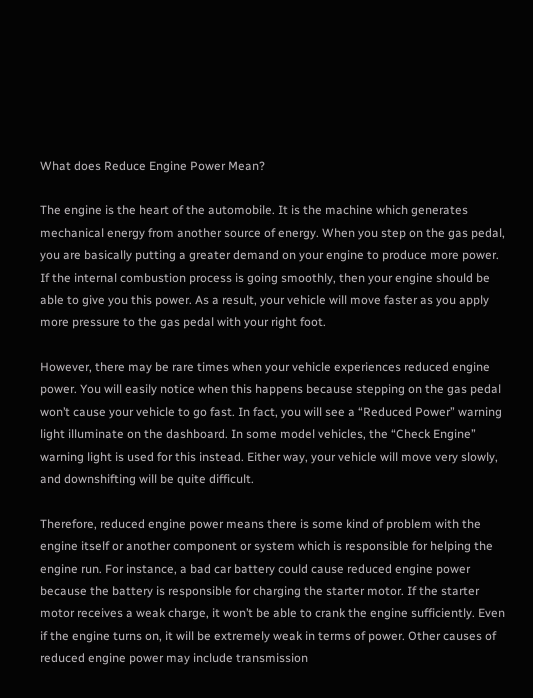What does Reduce Engine Power Mean?

The engine is the heart of the automobile. It is the machine which generates mechanical energy from another source of energy. When you step on the gas pedal, you are basically putting a greater demand on your engine to produce more power. If the internal combustion process is going smoothly, then your engine should be able to give you this power. As a result, your vehicle will move faster as you apply more pressure to the gas pedal with your right foot.

However, there may be rare times when your vehicle experiences reduced engine power. You will easily notice when this happens because stepping on the gas pedal won’t cause your vehicle to go fast. In fact, you will see a “Reduced Power” warning light illuminate on the dashboard. In some model vehicles, the “Check Engine” warning light is used for this instead. Either way, your vehicle will move very slowly, and downshifting will be quite difficult.

Therefore, reduced engine power means there is some kind of problem with the engine itself or another component or system which is responsible for helping the engine run. For instance, a bad car battery could cause reduced engine power because the battery is responsible for charging the starter motor. If the starter motor receives a weak charge, it won’t be able to crank the engine sufficiently. Even if the engine turns on, it will be extremely weak in terms of power. Other causes of reduced engine power may include transmission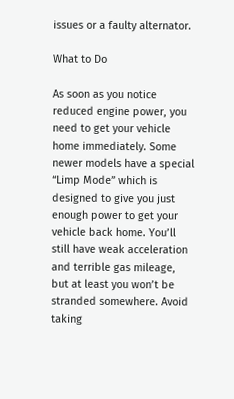issues or a faulty alternator.

What to Do

As soon as you notice reduced engine power, you need to get your vehicle home immediately. Some newer models have a special “Limp Mode” which is designed to give you just enough power to get your vehicle back home. You’ll still have weak acceleration and terrible gas mileage, but at least you won’t be stranded somewhere. Avoid taking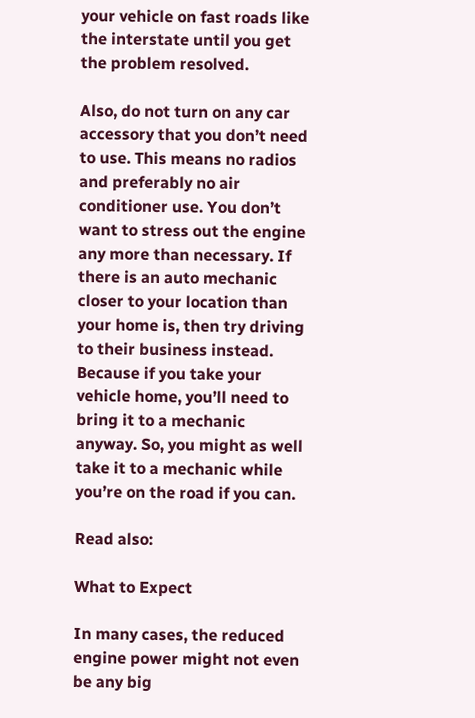your vehicle on fast roads like the interstate until you get the problem resolved.

Also, do not turn on any car accessory that you don’t need to use. This means no radios and preferably no air conditioner use. You don’t want to stress out the engine any more than necessary. If there is an auto mechanic closer to your location than your home is, then try driving to their business instead. Because if you take your vehicle home, you’ll need to bring it to a mechanic anyway. So, you might as well take it to a mechanic while you’re on the road if you can.

Read also:

What to Expect

In many cases, the reduced engine power might not even be any big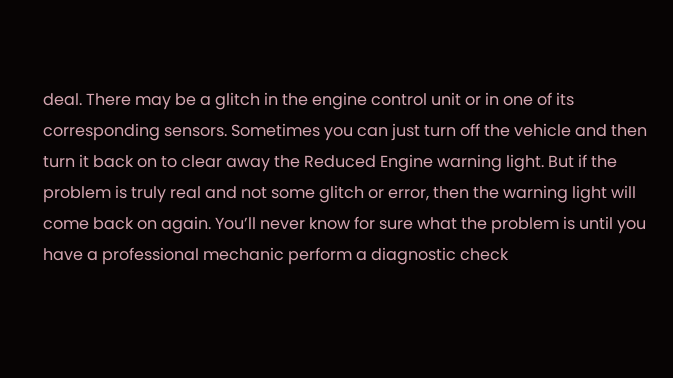deal. There may be a glitch in the engine control unit or in one of its corresponding sensors. Sometimes you can just turn off the vehicle and then turn it back on to clear away the Reduced Engine warning light. But if the problem is truly real and not some glitch or error, then the warning light will come back on again. You’ll never know for sure what the problem is until you have a professional mechanic perform a diagnostic check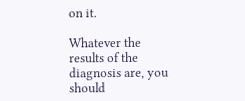on it.

Whatever the results of the diagnosis are, you should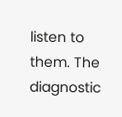listen to them. The diagnostic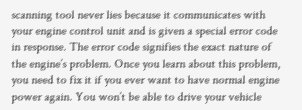scanning tool never lies because it communicates with your engine control unit and is given a special error code in response. The error code signifies the exact nature of the engine’s problem. Once you learn about this problem, you need to fix it if you ever want to have normal engine power again. You won’t be able to drive your vehicle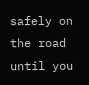safely on the road until you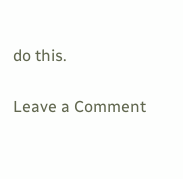do this.

Leave a Comment